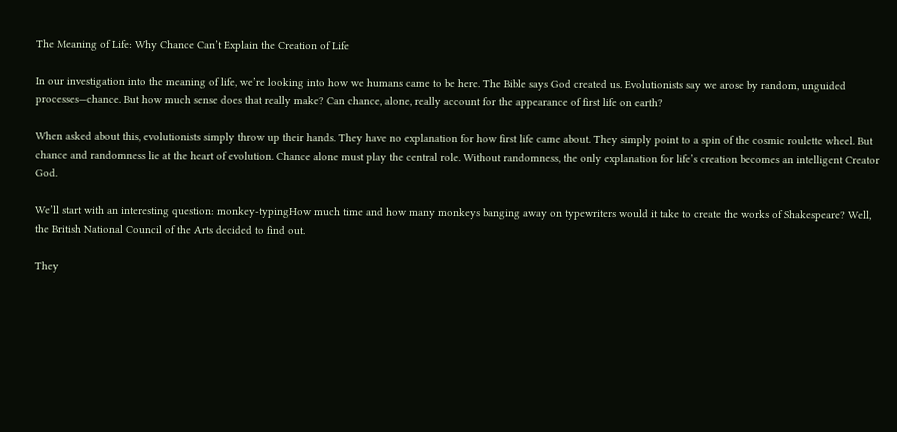The Meaning of Life: Why Chance Can’t Explain the Creation of Life

In our investigation into the meaning of life, we’re looking into how we humans came to be here. The Bible says God created us. Evolutionists say we arose by random, unguided processes—chance. But how much sense does that really make? Can chance, alone, really account for the appearance of first life on earth?

When asked about this, evolutionists simply throw up their hands. They have no explanation for how first life came about. They simply point to a spin of the cosmic roulette wheel. But chance and randomness lie at the heart of evolution. Chance alone must play the central role. Without randomness, the only explanation for life’s creation becomes an intelligent Creator God.

We’ll start with an interesting question: monkey-typingHow much time and how many monkeys banging away on typewriters would it take to create the works of Shakespeare? Well, the British National Council of the Arts decided to find out.

They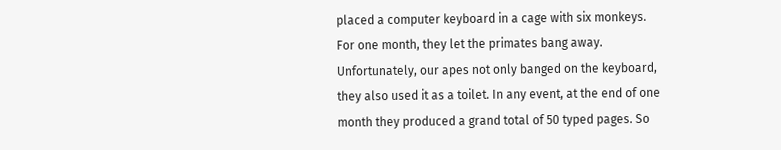placed a computer keyboard in a cage with six monkeys. For one month, they let the primates bang away. Unfortunately, our apes not only banged on the keyboard, they also used it as a toilet. In any event, at the end of one month they produced a grand total of 50 typed pages. So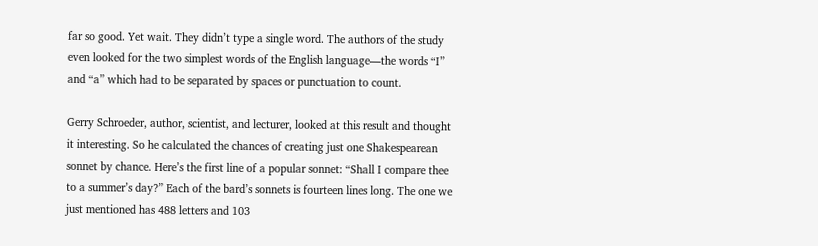far so good. Yet wait. They didn’t type a single word. The authors of the study even looked for the two simplest words of the English language—the words “I” and “a” which had to be separated by spaces or punctuation to count.

Gerry Schroeder, author, scientist, and lecturer, looked at this result and thought it interesting. So he calculated the chances of creating just one Shakespearean sonnet by chance. Here’s the first line of a popular sonnet: “Shall I compare thee to a summer’s day?” Each of the bard’s sonnets is fourteen lines long. The one we just mentioned has 488 letters and 103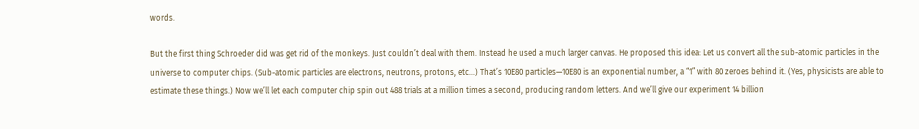words.

But the first thing Schroeder did was get rid of the monkeys. Just couldn’t deal with them. Instead he used a much larger canvas. He proposed this idea: Let us convert all the sub-atomic particles in the universe to computer chips. (Sub-atomic particles are electrons, neutrons, protons, etc…) That’s 10E80 particles—10E80 is an exponential number, a “1” with 80 zeroes behind it. (Yes, physicists are able to estimate these things.) Now we’ll let each computer chip spin out 488 trials at a million times a second, producing random letters. And we’ll give our experiment 14 billion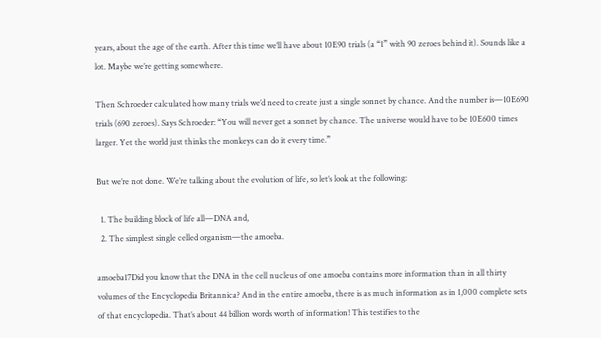years, about the age of the earth. After this time we’ll have about 10E90 trials (a “1” with 90 zeroes behind it). Sounds like a lot. Maybe we’re getting somewhere.

Then Schroeder calculated how many trials we’d need to create just a single sonnet by chance. And the number is—10E690 trials (690 zeroes). Says Schroeder: “You will never get a sonnet by chance. The universe would have to be 10E600 times larger. Yet the world just thinks the monkeys can do it every time.”

But we’re not done. We’re talking about the evolution of life, so let’s look at the following:

  1. The building block of life all—DNA and,
  2. The simplest single celled organism—the amoeba.

amoeba17Did you know that the DNA in the cell nucleus of one amoeba contains more information than in all thirty volumes of the Encyclopedia Britannica? And in the entire amoeba, there is as much information as in 1,000 complete sets of that encyclopedia. That’s about 44 billion words worth of information! This testifies to the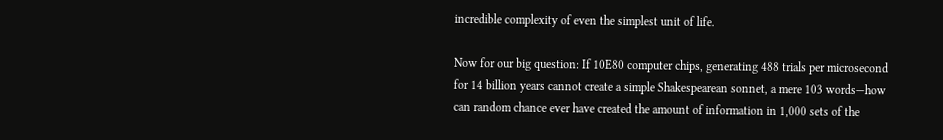incredible complexity of even the simplest unit of life.

Now for our big question: If 10E80 computer chips, generating 488 trials per microsecond for 14 billion years cannot create a simple Shakespearean sonnet, a mere 103 words—how can random chance ever have created the amount of information in 1,000 sets of the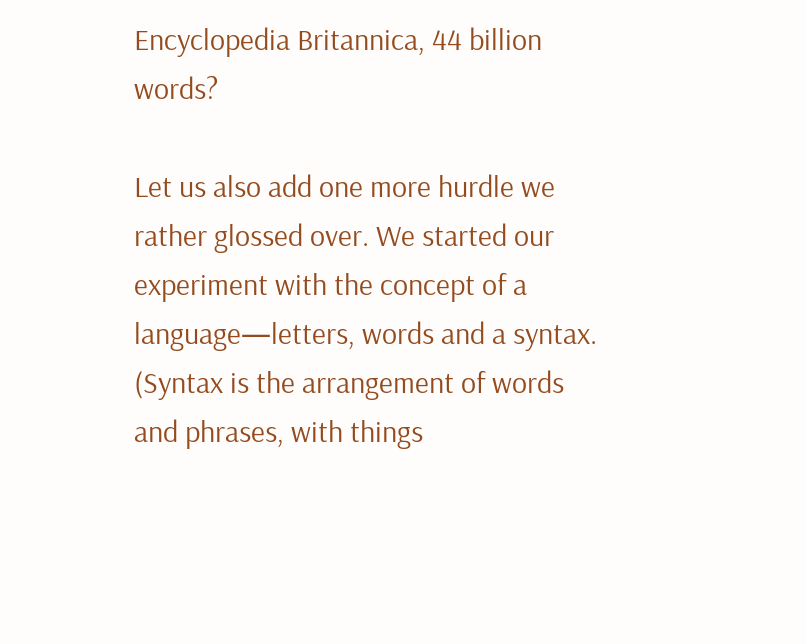Encyclopedia Britannica, 44 billion words?

Let us also add one more hurdle we rather glossed over. We started our experiment with the concept of a language—letters, words and a syntax. (Syntax is the arrangement of words and phrases, with things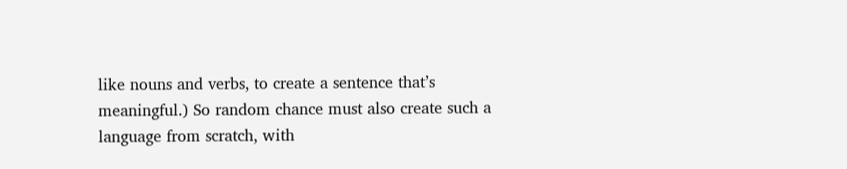like nouns and verbs, to create a sentence that’s meaningful.) So random chance must also create such a language from scratch, with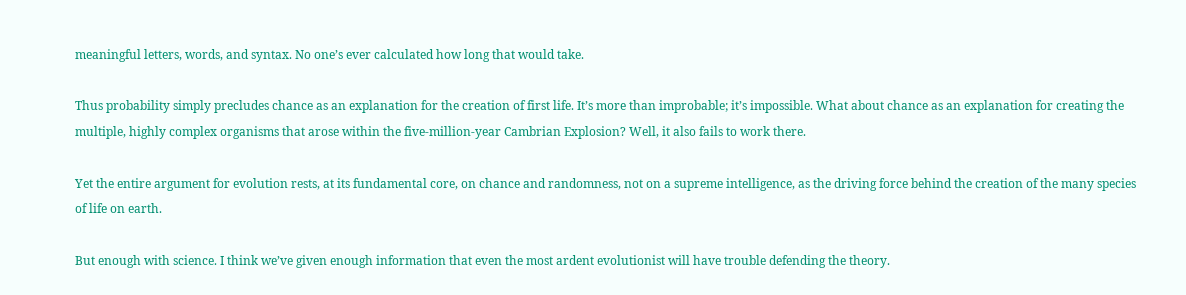meaningful letters, words, and syntax. No one’s ever calculated how long that would take.

Thus probability simply precludes chance as an explanation for the creation of first life. It’s more than improbable; it’s impossible. What about chance as an explanation for creating the multiple, highly complex organisms that arose within the five-million-year Cambrian Explosion? Well, it also fails to work there.

Yet the entire argument for evolution rests, at its fundamental core, on chance and randomness, not on a supreme intelligence, as the driving force behind the creation of the many species of life on earth.

But enough with science. I think we’ve given enough information that even the most ardent evolutionist will have trouble defending the theory.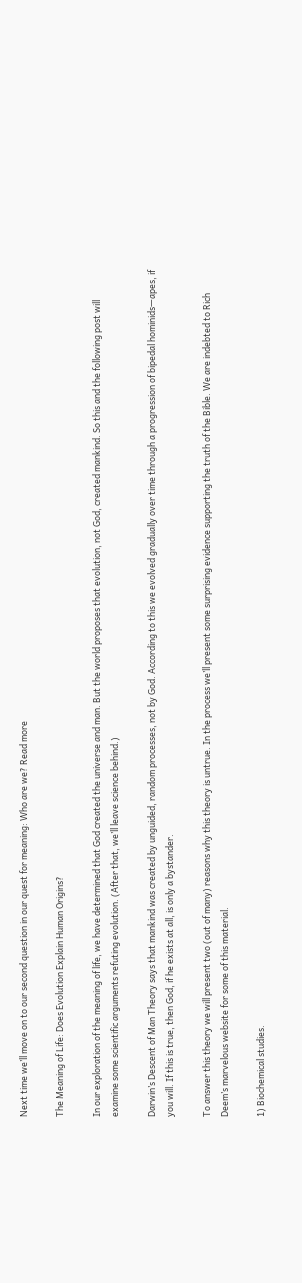Next time we’ll move on to our second question in our quest for meaning: Who are we? Read more

The Meaning of Life: Does Evolution Explain Human Origins?

In our exploration of the meaning of life, we have determined that God created the universe and man. But the world proposes that evolution, not God, created mankind. So this and the following post will examine some scientific arguments refuting evolution. (After that, we’ll leave science behind.)

Darwin’s Descent of Man Theory says that mankind was created by unguided, random processes, not by God. According to this we evolved gradually over time through a progression of bipedal hominids—apes, if you will. If this is true, then God, if he exists at all, is only a bystander.

To answer this theory we will present two (out of many) reasons why this theory is untrue. In the process we’ll present some surprising evidence supporting the truth of the Bible. We are indebted to Rich Deem’s marvelous website for some of this material.

1) Biochemical studies.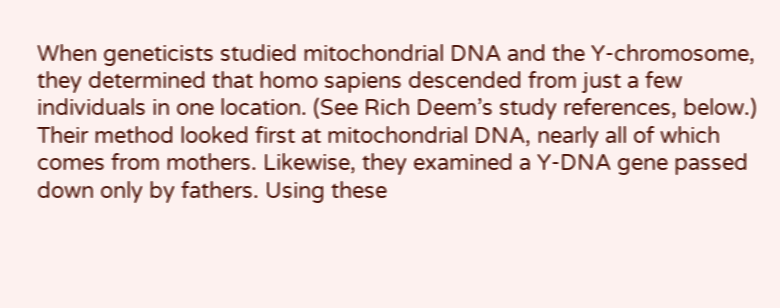When geneticists studied mitochondrial DNA and the Y-chromosome, they determined that homo sapiens descended from just a few individuals in one location. (See Rich Deem’s study references, below.) Their method looked first at mitochondrial DNA, nearly all of which comes from mothers. Likewise, they examined a Y-DNA gene passed down only by fathers. Using these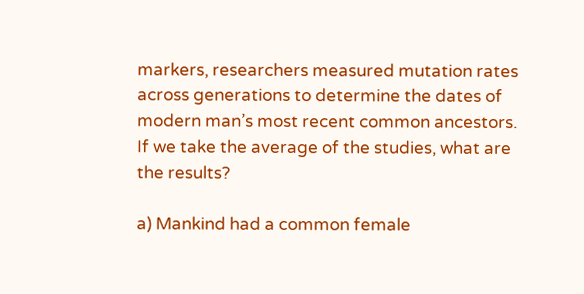markers, researchers measured mutation rates across generations to determine the dates of modern man’s most recent common ancestors. If we take the average of the studies, what are the results?

a) Mankind had a common female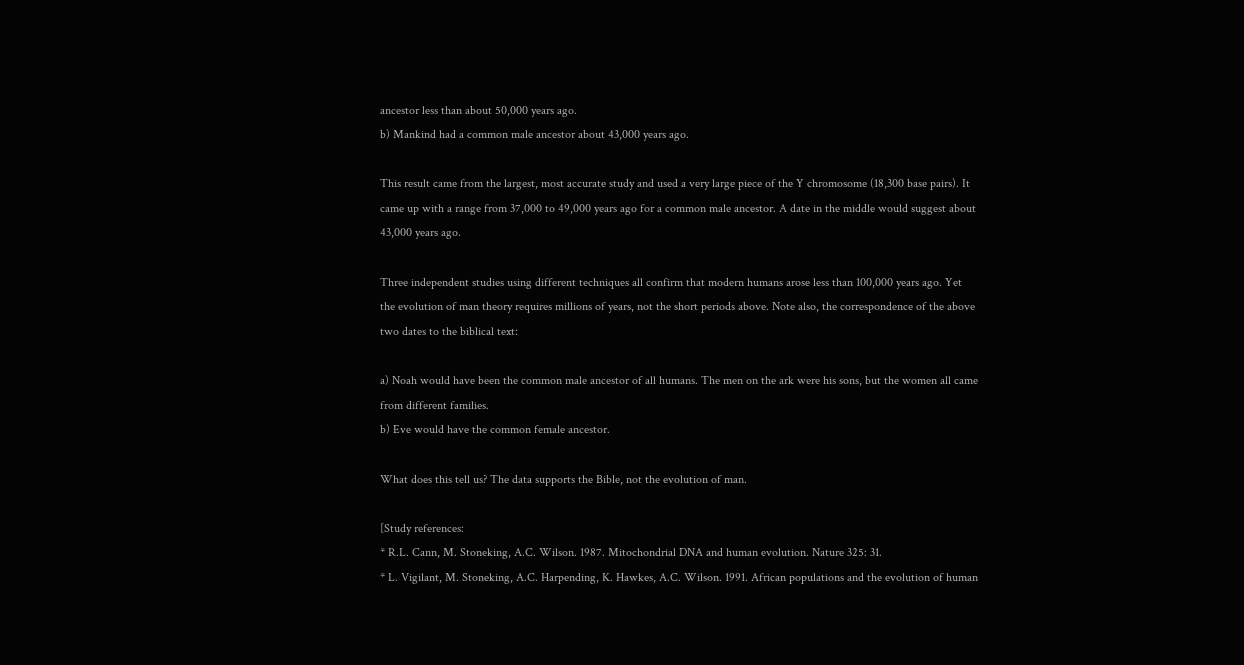ancestor less than about 50,000 years ago.
b) Mankind had a common male ancestor about 43,000 years ago.

This result came from the largest, most accurate study and used a very large piece of the Y chromosome (18,300 base pairs). It came up with a range from 37,000 to 49,000 years ago for a common male ancestor. A date in the middle would suggest about 43,000 years ago.

Three independent studies using different techniques all confirm that modern humans arose less than 100,000 years ago. Yet the evolution of man theory requires millions of years, not the short periods above. Note also, the correspondence of the above two dates to the biblical text:

a) Noah would have been the common male ancestor of all humans. The men on the ark were his sons, but the women all came from different families.
b) Eve would have the common female ancestor.

What does this tell us? The data supports the Bible, not the evolution of man.

[Study references:
* R.L. Cann, M. Stoneking, A.C. Wilson. 1987. Mitochondrial DNA and human evolution. Nature 325: 31.
* L. Vigilant, M. Stoneking, A.C. Harpending, K. Hawkes, A.C. Wilson. 1991. African populations and the evolution of human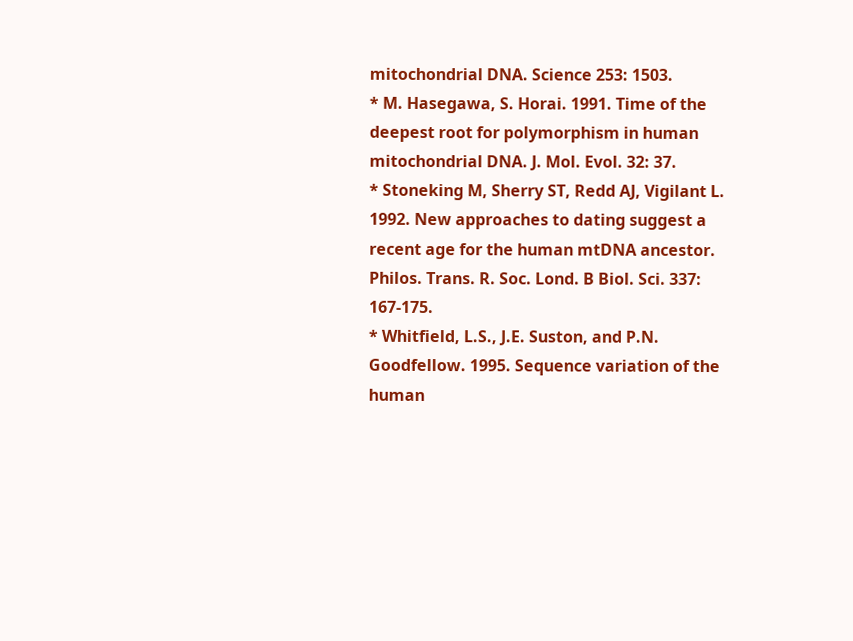mitochondrial DNA. Science 253: 1503.
* M. Hasegawa, S. Horai. 1991. Time of the deepest root for polymorphism in human mitochondrial DNA. J. Mol. Evol. 32: 37.
* Stoneking M, Sherry ST, Redd AJ, Vigilant L. 1992. New approaches to dating suggest a recent age for the human mtDNA ancestor. Philos. Trans. R. Soc. Lond. B Biol. Sci. 337: 167-175.
* Whitfield, L.S., J.E. Suston, and P.N. Goodfellow. 1995. Sequence variation of the human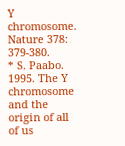Y chromosome. Nature 378: 379-380.
* S. Paabo. 1995. The Y chromosome and the origin of all of us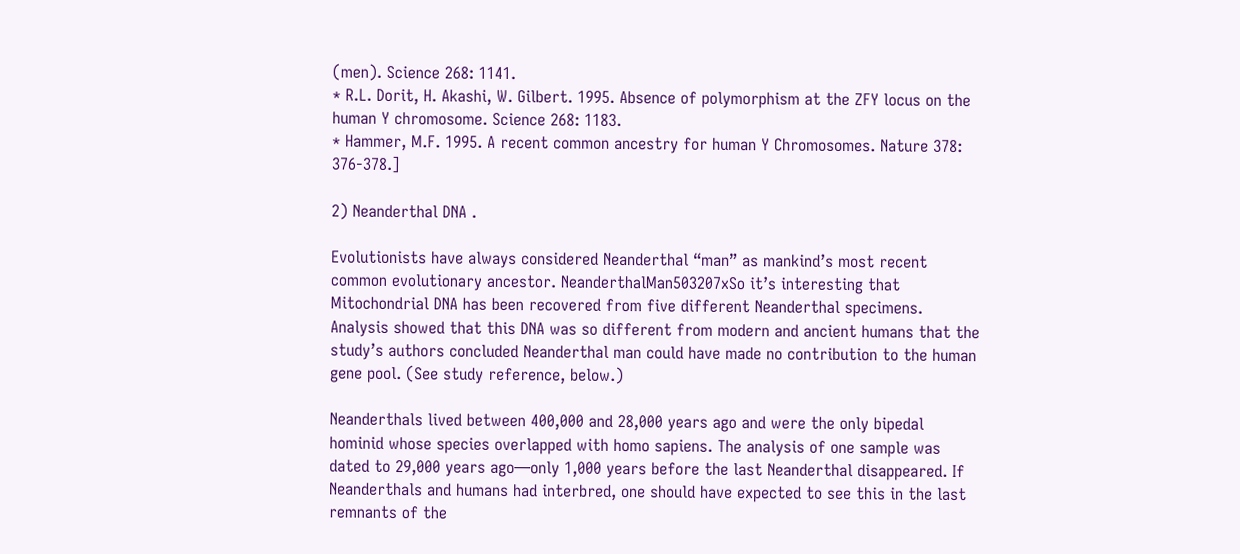(men). Science 268: 1141.
* R.L. Dorit, H. Akashi, W. Gilbert. 1995. Absence of polymorphism at the ZFY locus on the human Y chromosome. Science 268: 1183.
* Hammer, M.F. 1995. A recent common ancestry for human Y Chromosomes. Nature 378: 376-378.]

2) Neanderthal DNA .

Evolutionists have always considered Neanderthal “man” as mankind’s most recent common evolutionary ancestor. NeanderthalMan503207xSo it’s interesting that Mitochondrial DNA has been recovered from five different Neanderthal specimens. Analysis showed that this DNA was so different from modern and ancient humans that the study’s authors concluded Neanderthal man could have made no contribution to the human gene pool. (See study reference, below.)

Neanderthals lived between 400,000 and 28,000 years ago and were the only bipedal hominid whose species overlapped with homo sapiens. The analysis of one sample was dated to 29,000 years ago—only 1,000 years before the last Neanderthal disappeared. If Neanderthals and humans had interbred, one should have expected to see this in the last remnants of the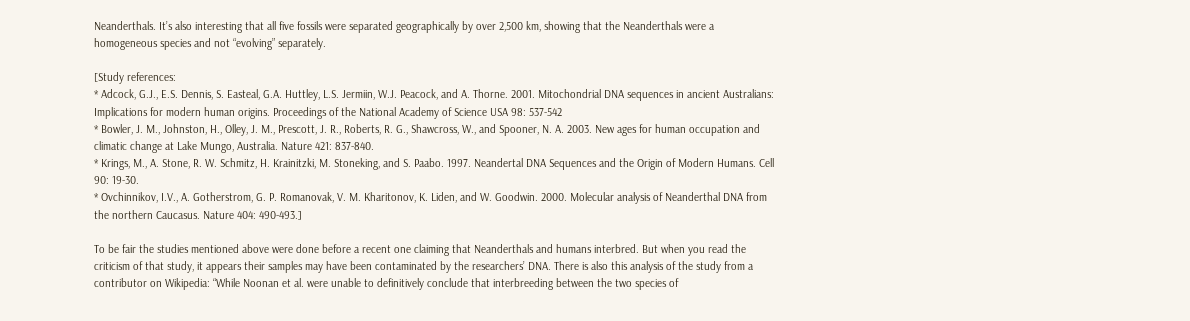Neanderthals. It’s also interesting that all five fossils were separated geographically by over 2,500 km, showing that the Neanderthals were a homogeneous species and not “evolving” separately.

[Study references:
* Adcock, G.J., E.S. Dennis, S. Easteal, G.A. Huttley, L.S. Jermiin, W.J. Peacock, and A. Thorne. 2001. Mitochondrial DNA sequences in ancient Australians: Implications for modern human origins. Proceedings of the National Academy of Science USA 98: 537-542
* Bowler, J. M., Johnston, H., Olley, J. M., Prescott, J. R., Roberts, R. G., Shawcross, W., and Spooner, N. A. 2003. New ages for human occupation and climatic change at Lake Mungo, Australia. Nature 421: 837-840.
* Krings, M., A. Stone, R. W. Schmitz, H. Krainitzki, M. Stoneking, and S. Paabo. 1997. Neandertal DNA Sequences and the Origin of Modern Humans. Cell 90: 19-30.
* Ovchinnikov, I.V., A. Gotherstrom, G. P. Romanovak, V. M. Kharitonov, K. Liden, and W. Goodwin. 2000. Molecular analysis of Neanderthal DNA from the northern Caucasus. Nature 404: 490-493.]

To be fair the studies mentioned above were done before a recent one claiming that Neanderthals and humans interbred. But when you read the criticism of that study, it appears their samples may have been contaminated by the researchers’ DNA. There is also this analysis of the study from a contributor on Wikipedia: “While Noonan et al. were unable to definitively conclude that interbreeding between the two species of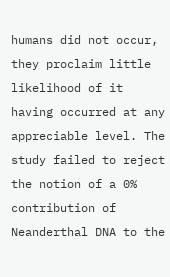humans did not occur, they proclaim little likelihood of it having occurred at any appreciable level. The study failed to reject the notion of a 0% contribution of Neanderthal DNA to the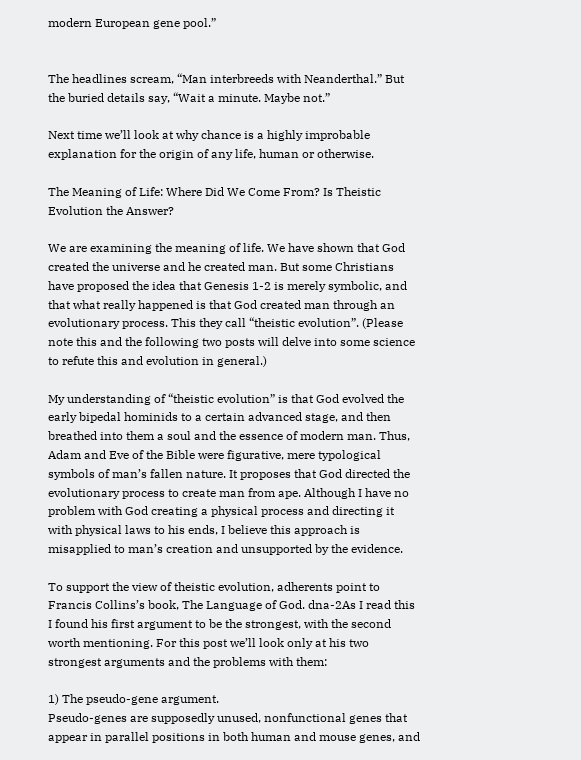modern European gene pool.”


The headlines scream, “Man interbreeds with Neanderthal.” But the buried details say, “Wait a minute. Maybe not.”

Next time we’ll look at why chance is a highly improbable explanation for the origin of any life, human or otherwise.

The Meaning of Life: Where Did We Come From? Is Theistic Evolution the Answer?

We are examining the meaning of life. We have shown that God created the universe and he created man. But some Christians have proposed the idea that Genesis 1-2 is merely symbolic, and that what really happened is that God created man through an evolutionary process. This they call “theistic evolution”. (Please note this and the following two posts will delve into some science to refute this and evolution in general.)

My understanding of “theistic evolution” is that God evolved the early bipedal hominids to a certain advanced stage, and then breathed into them a soul and the essence of modern man. Thus, Adam and Eve of the Bible were figurative, mere typological symbols of man’s fallen nature. It proposes that God directed the evolutionary process to create man from ape. Although I have no problem with God creating a physical process and directing it with physical laws to his ends, I believe this approach is misapplied to man’s creation and unsupported by the evidence.

To support the view of theistic evolution, adherents point to Francis Collins’s book, The Language of God. dna-2As I read this I found his first argument to be the strongest, with the second worth mentioning. For this post we’ll look only at his two strongest arguments and the problems with them:

1) The pseudo-gene argument.
Pseudo-genes are supposedly unused, nonfunctional genes that appear in parallel positions in both human and mouse genes, and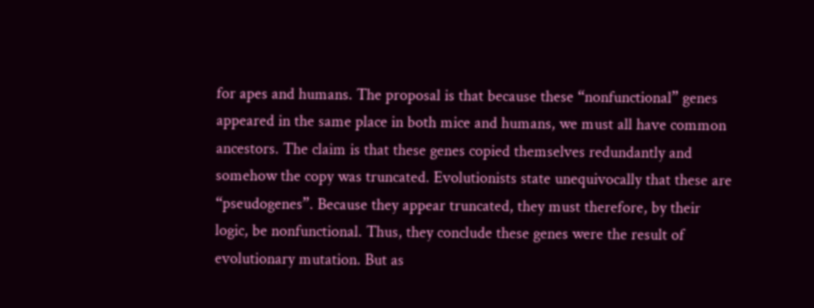for apes and humans. The proposal is that because these “nonfunctional” genes appeared in the same place in both mice and humans, we must all have common ancestors. The claim is that these genes copied themselves redundantly and somehow the copy was truncated. Evolutionists state unequivocally that these are “pseudogenes”. Because they appear truncated, they must therefore, by their logic, be nonfunctional. Thus, they conclude these genes were the result of evolutionary mutation. But as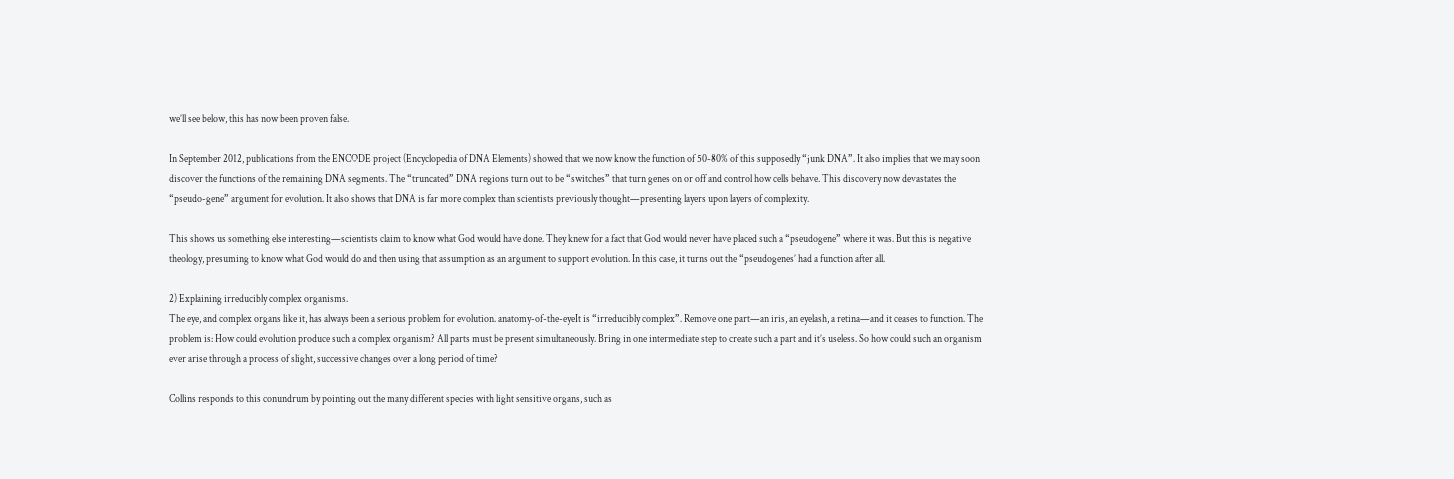we’ll see below, this has now been proven false.

In September 2012, publications from the ENCODE project (Encyclopedia of DNA Elements) showed that we now know the function of 50-80% of this supposedly “junk DNA”. It also implies that we may soon discover the functions of the remaining DNA segments. The “truncated” DNA regions turn out to be “switches” that turn genes on or off and control how cells behave. This discovery now devastates the “pseudo-gene” argument for evolution. It also shows that DNA is far more complex than scientists previously thought—presenting layers upon layers of complexity.

This shows us something else interesting—scientists claim to know what God would have done. They knew for a fact that God would never have placed such a “pseudogene” where it was. But this is negative theology, presuming to know what God would do and then using that assumption as an argument to support evolution. In this case, it turns out the “pseudogenes’ had a function after all.

2) Explaining irreducibly complex organisms.
The eye, and complex organs like it, has always been a serious problem for evolution. anatomy-of-the-eyeIt is “irreducibly complex”. Remove one part—an iris, an eyelash, a retina—and it ceases to function. The problem is: How could evolution produce such a complex organism? All parts must be present simultaneously. Bring in one intermediate step to create such a part and it’s useless. So how could such an organism ever arise through a process of slight, successive changes over a long period of time?

Collins responds to this conundrum by pointing out the many different species with light sensitive organs, such as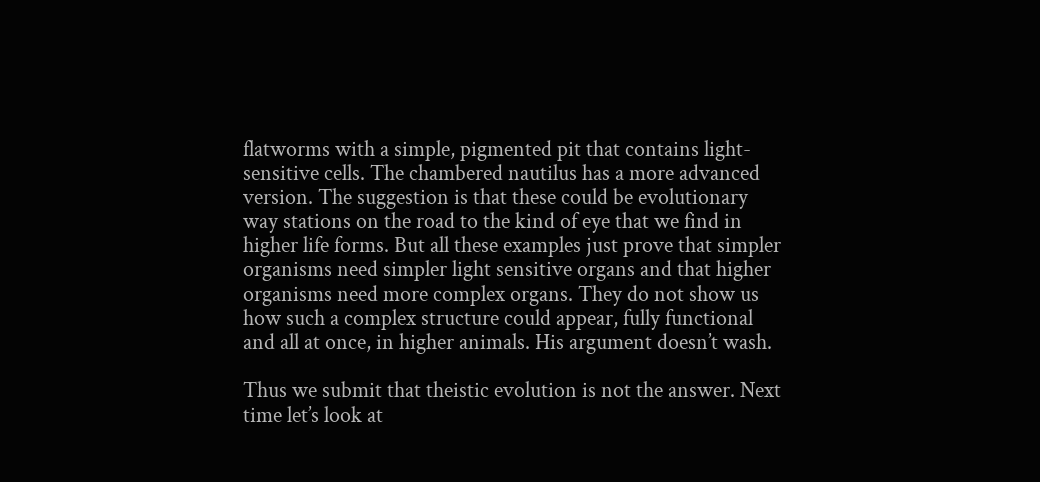flatworms with a simple, pigmented pit that contains light-sensitive cells. The chambered nautilus has a more advanced version. The suggestion is that these could be evolutionary way stations on the road to the kind of eye that we find in higher life forms. But all these examples just prove that simpler organisms need simpler light sensitive organs and that higher organisms need more complex organs. They do not show us how such a complex structure could appear, fully functional and all at once, in higher animals. His argument doesn’t wash.

Thus we submit that theistic evolution is not the answer. Next time let’s look at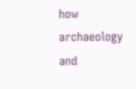how archaeology and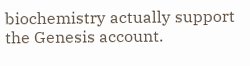biochemistry actually support the Genesis account.